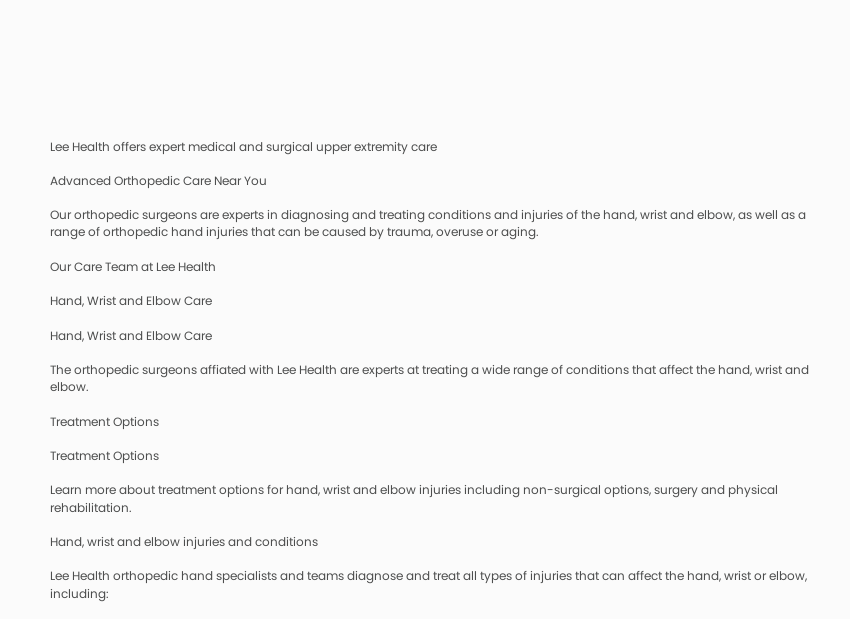Lee Health offers expert medical and surgical upper extremity care

Advanced Orthopedic Care Near You

Our orthopedic surgeons are experts in diagnosing and treating conditions and injuries of the hand, wrist and elbow, as well as a range of orthopedic hand injuries that can be caused by trauma, overuse or aging.

Our Care Team at Lee Health

Hand, Wrist and Elbow Care

Hand, Wrist and Elbow Care

The orthopedic surgeons affiated with Lee Health are experts at treating a wide range of conditions that affect the hand, wrist and elbow.

Treatment Options

Treatment Options

Learn more about treatment options for hand, wrist and elbow injuries including non-surgical options, surgery and physical rehabilitation.

Hand, wrist and elbow injuries and conditions

Lee Health orthopedic hand specialists and teams diagnose and treat all types of injuries that can affect the hand, wrist or elbow, including: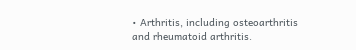• Arthritis, including osteoarthritis and rheumatoid arthritis.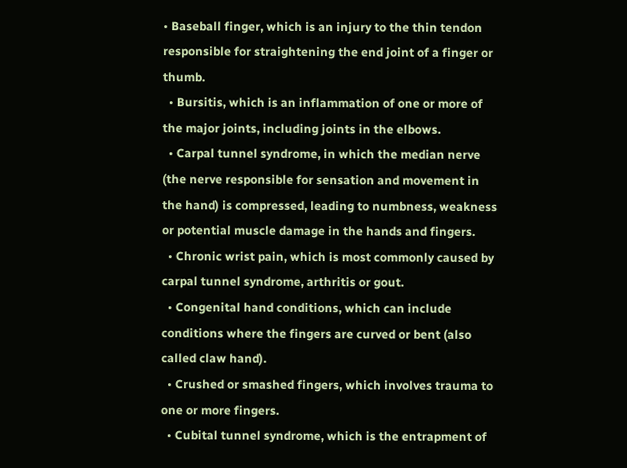• Baseball finger, which is an injury to the thin tendon responsible for straightening the end joint of a finger or thumb.
  • Bursitis, which is an inflammation of one or more of the major joints, including joints in the elbows.
  • Carpal tunnel syndrome, in which the median nerve (the nerve responsible for sensation and movement in the hand) is compressed, leading to numbness, weakness or potential muscle damage in the hands and fingers.
  • Chronic wrist pain, which is most commonly caused by carpal tunnel syndrome, arthritis or gout.
  • Congenital hand conditions, which can include conditions where the fingers are curved or bent (also called claw hand).
  • Crushed or smashed fingers, which involves trauma to one or more fingers.
  • Cubital tunnel syndrome, which is the entrapment of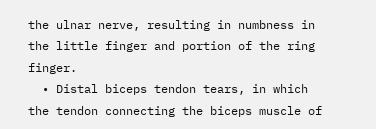the ulnar nerve, resulting in numbness in the little finger and portion of the ring finger.
  • Distal biceps tendon tears, in which the tendon connecting the biceps muscle of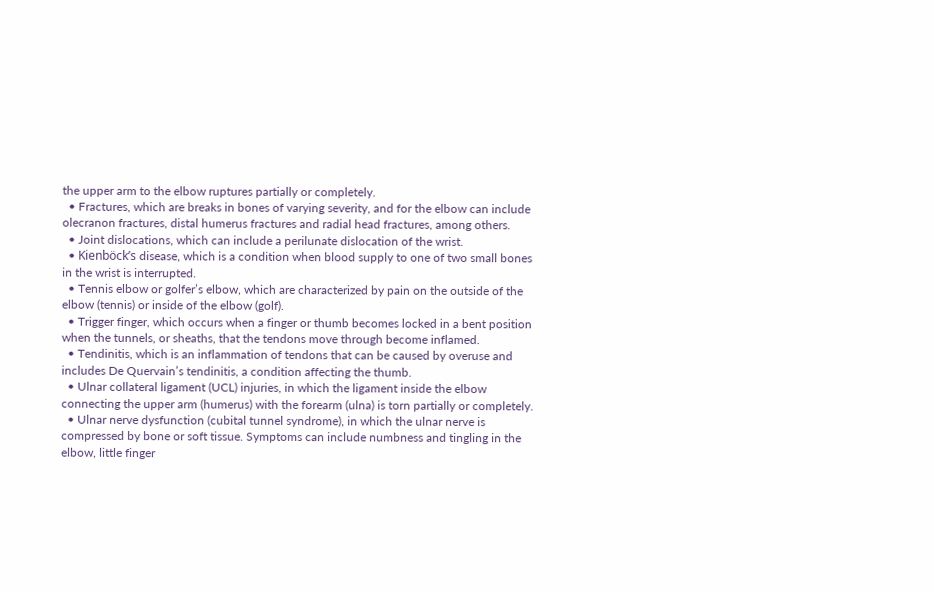the upper arm to the elbow ruptures partially or completely.
  • Fractures, which are breaks in bones of varying severity, and for the elbow can include olecranon fractures, distal humerus fractures and radial head fractures, among others.
  • Joint dislocations, which can include a perilunate dislocation of the wrist.
  • Kienböck’s disease, which is a condition when blood supply to one of two small bones in the wrist is interrupted.
  • Tennis elbow or golfer’s elbow, which are characterized by pain on the outside of the elbow (tennis) or inside of the elbow (golf).
  • Trigger finger, which occurs when a finger or thumb becomes locked in a bent position when the tunnels, or sheaths, that the tendons move through become inflamed.
  • Tendinitis, which is an inflammation of tendons that can be caused by overuse and includes De Quervain’s tendinitis, a condition affecting the thumb.
  • Ulnar collateral ligament (UCL) injuries, in which the ligament inside the elbow connecting the upper arm (humerus) with the forearm (ulna) is torn partially or completely.
  • Ulnar nerve dysfunction (cubital tunnel syndrome), in which the ulnar nerve is compressed by bone or soft tissue. Symptoms can include numbness and tingling in the elbow, little finger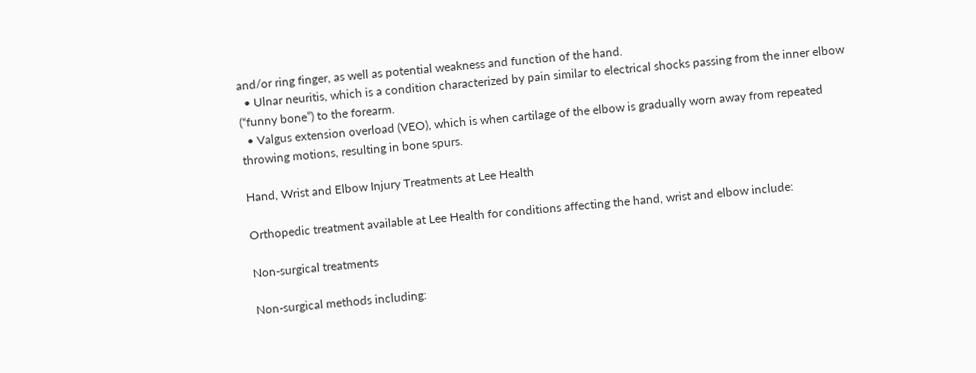and/or ring finger, as well as potential weakness and function of the hand.
  • Ulnar neuritis, which is a condition characterized by pain similar to electrical shocks passing from the inner elbow (“funny bone”) to the forearm.
  • Valgus extension overload (VEO), which is when cartilage of the elbow is gradually worn away from repeated throwing motions, resulting in bone spurs.

Hand, Wrist and Elbow Injury Treatments at Lee Health

Orthopedic treatment available at Lee Health for conditions affecting the hand, wrist and elbow include:

Non-surgical treatments

Non-surgical methods including: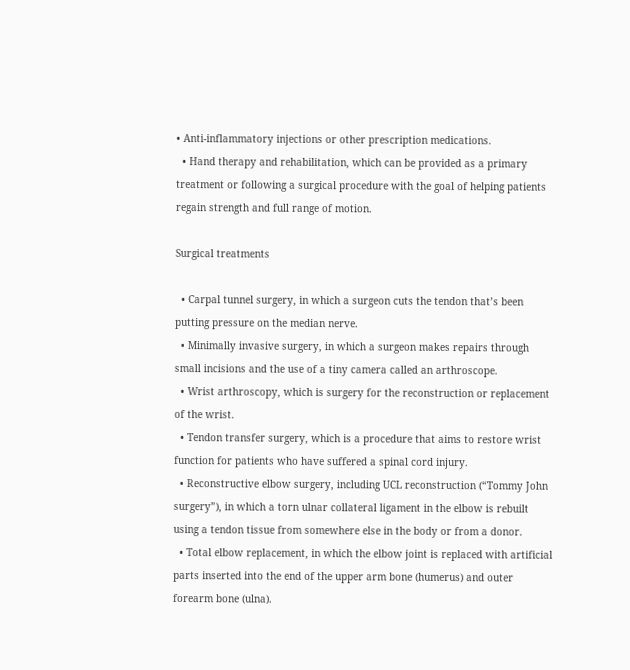• Anti-inflammatory injections or other prescription medications.
  • Hand therapy and rehabilitation, which can be provided as a primary treatment or following a surgical procedure with the goal of helping patients regain strength and full range of motion.

Surgical treatments

  • Carpal tunnel surgery, in which a surgeon cuts the tendon that’s been putting pressure on the median nerve.
  • Minimally invasive surgery, in which a surgeon makes repairs through small incisions and the use of a tiny camera called an arthroscope.
  • Wrist arthroscopy, which is surgery for the reconstruction or replacement of the wrist.
  • Tendon transfer surgery, which is a procedure that aims to restore wrist function for patients who have suffered a spinal cord injury.
  • Reconstructive elbow surgery, including UCL reconstruction (“Tommy John surgery”), in which a torn ulnar collateral ligament in the elbow is rebuilt using a tendon tissue from somewhere else in the body or from a donor.
  • Total elbow replacement, in which the elbow joint is replaced with artificial parts inserted into the end of the upper arm bone (humerus) and outer forearm bone (ulna).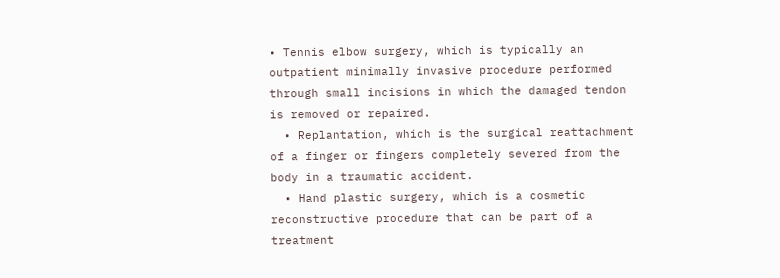• Tennis elbow surgery, which is typically an outpatient minimally invasive procedure performed through small incisions in which the damaged tendon is removed or repaired.
  • Replantation, which is the surgical reattachment of a finger or fingers completely severed from the body in a traumatic accident.
  • Hand plastic surgery, which is a cosmetic reconstructive procedure that can be part of a treatment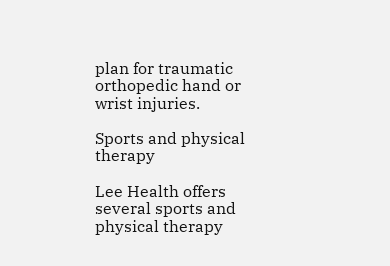plan for traumatic orthopedic hand or wrist injuries.

Sports and physical therapy

Lee Health offers several sports and physical therapy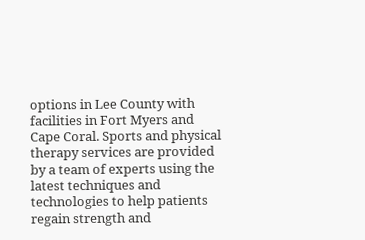options in Lee County with facilities in Fort Myers and Cape Coral. Sports and physical therapy services are provided by a team of experts using the latest techniques and technologies to help patients regain strength and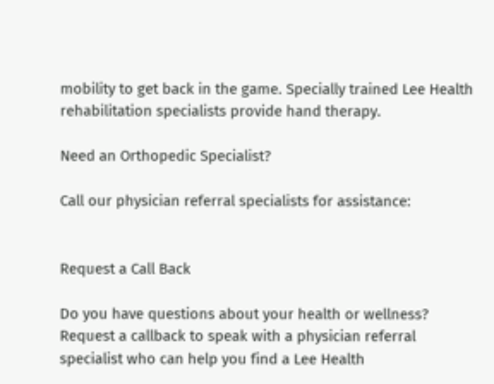mobility to get back in the game. Specially trained Lee Health rehabilitation specialists provide hand therapy.

Need an Orthopedic Specialist?

Call our physician referral specialists for assistance:


Request a Call Back

Do you have questions about your health or wellness? Request a callback to speak with a physician referral specialist who can help you find a Lee Health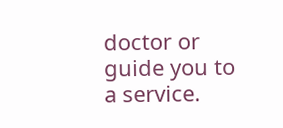doctor or guide you to a service.